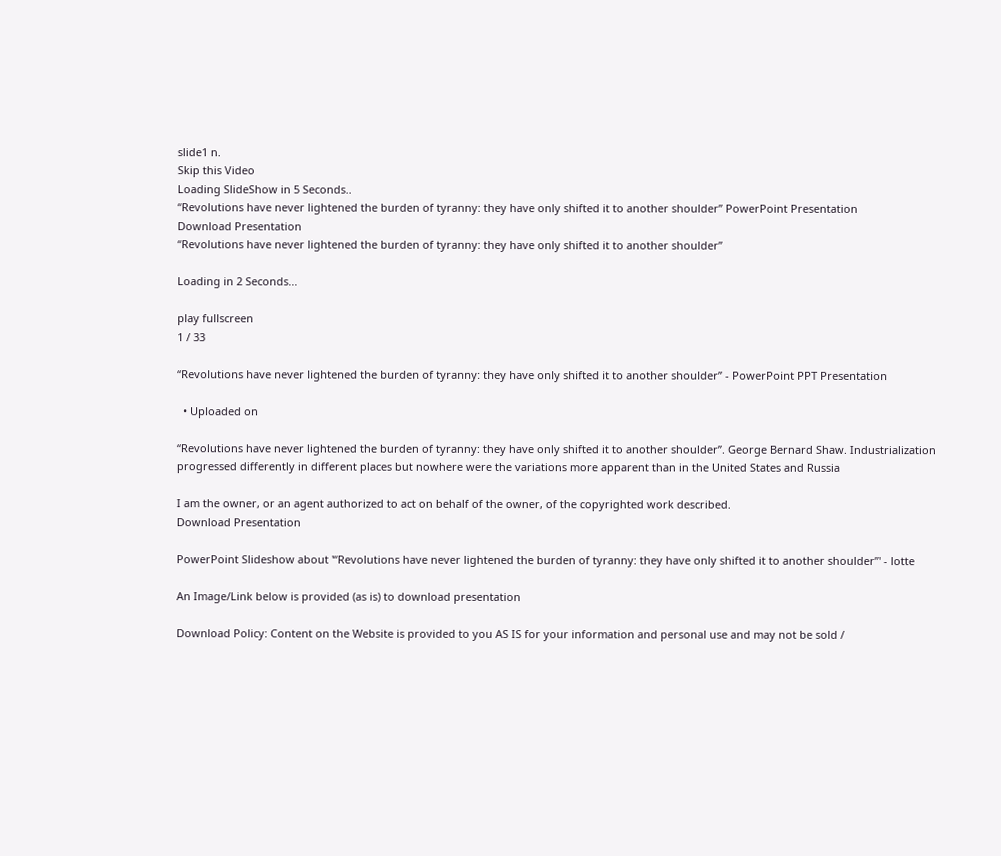slide1 n.
Skip this Video
Loading SlideShow in 5 Seconds..
“Revolutions have never lightened the burden of tyranny: they have only shifted it to another shoulder” PowerPoint Presentation
Download Presentation
“Revolutions have never lightened the burden of tyranny: they have only shifted it to another shoulder”

Loading in 2 Seconds...

play fullscreen
1 / 33

“Revolutions have never lightened the burden of tyranny: they have only shifted it to another shoulder” - PowerPoint PPT Presentation

  • Uploaded on

“Revolutions have never lightened the burden of tyranny: they have only shifted it to another shoulder”. George Bernard Shaw. Industrialization progressed differently in different places but nowhere were the variations more apparent than in the United States and Russia

I am the owner, or an agent authorized to act on behalf of the owner, of the copyrighted work described.
Download Presentation

PowerPoint Slideshow about '“Revolutions have never lightened the burden of tyranny: they have only shifted it to another shoulder”' - lotte

An Image/Link below is provided (as is) to download presentation

Download Policy: Content on the Website is provided to you AS IS for your information and personal use and may not be sold /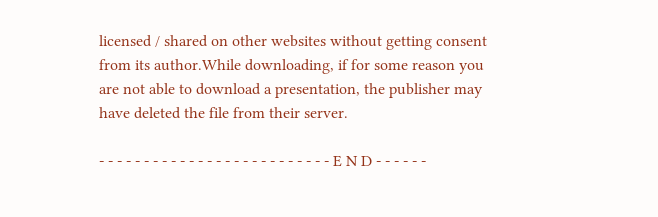licensed / shared on other websites without getting consent from its author.While downloading, if for some reason you are not able to download a presentation, the publisher may have deleted the file from their server.

- - - - - - - - - - - - - - - - - - - - - - - - - - E N D - - - - - -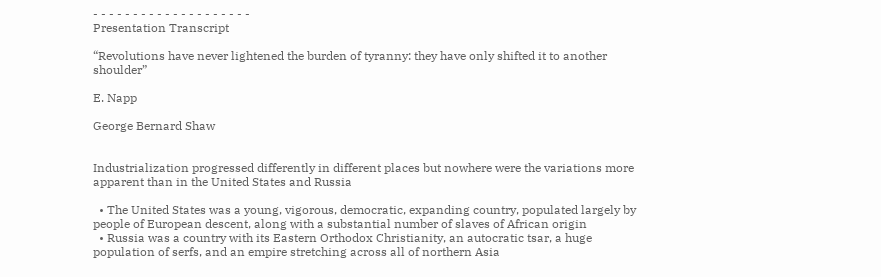- - - - - - - - - - - - - - - - - - - -
Presentation Transcript

“Revolutions have never lightened the burden of tyranny: they have only shifted it to another shoulder”

E. Napp

George Bernard Shaw


Industrialization progressed differently in different places but nowhere were the variations more apparent than in the United States and Russia

  • The United States was a young, vigorous, democratic, expanding country, populated largely by people of European descent, along with a substantial number of slaves of African origin
  • Russia was a country with its Eastern Orthodox Christianity, an autocratic tsar, a huge population of serfs, and an empire stretching across all of northern Asia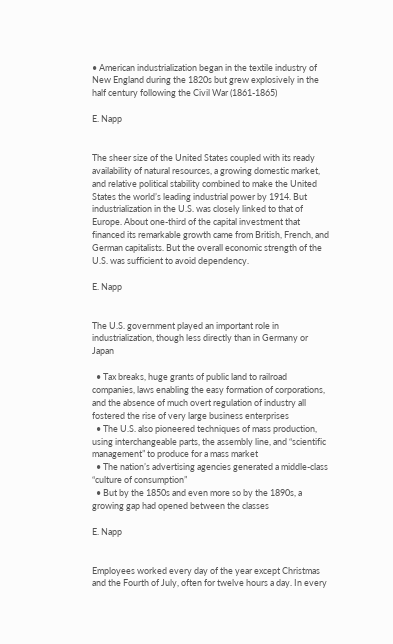• American industrialization began in the textile industry of New England during the 1820s but grew explosively in the half century following the Civil War (1861-1865)

E. Napp


The sheer size of the United States coupled with its ready availability of natural resources, a growing domestic market, and relative political stability combined to make the United States the world’s leading industrial power by 1914. But industrialization in the U.S. was closely linked to that of Europe. About one-third of the capital investment that financed its remarkable growth came from British, French, and German capitalists. But the overall economic strength of the U.S. was sufficient to avoid dependency.

E. Napp


The U.S. government played an important role in industrialization, though less directly than in Germany or Japan

  • Tax breaks, huge grants of public land to railroad companies, laws enabling the easy formation of corporations, and the absence of much overt regulation of industry all fostered the rise of very large business enterprises
  • The U.S. also pioneered techniques of mass production, using interchangeable parts, the assembly line, and “scientific management” to produce for a mass market
  • The nation’s advertising agencies generated a middle-class “culture of consumption”
  • But by the 1850s and even more so by the 1890s, a growing gap had opened between the classes

E. Napp


Employees worked every day of the year except Christmas and the Fourth of July, often for twelve hours a day. In every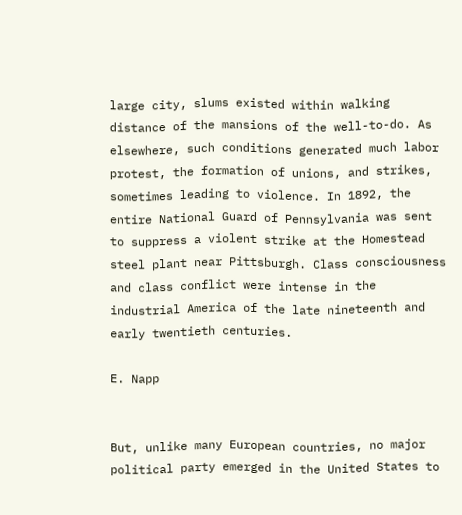large city, slums existed within walking distance of the mansions of the well-to-do. As elsewhere, such conditions generated much labor protest, the formation of unions, and strikes, sometimes leading to violence. In 1892, the entire National Guard of Pennsylvania was sent to suppress a violent strike at the Homestead steel plant near Pittsburgh. Class consciousness and class conflict were intense in the industrial America of the late nineteenth and early twentieth centuries.

E. Napp


But, unlike many European countries, no major political party emerged in the United States to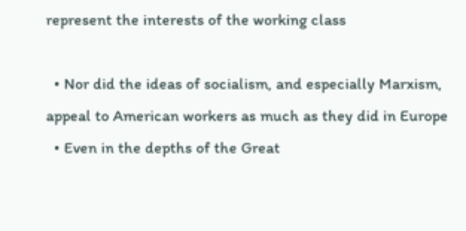represent the interests of the working class

  • Nor did the ideas of socialism, and especially Marxism, appeal to American workers as much as they did in Europe
  • Even in the depths of the Great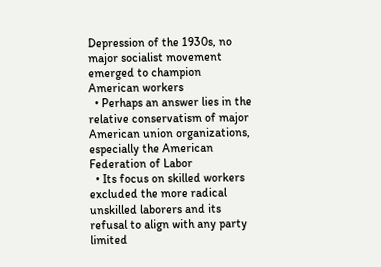Depression of the 1930s, no major socialist movement emerged to champion American workers
  • Perhaps an answer lies in the relative conservatism of major American union organizations, especially the American Federation of Labor
  • Its focus on skilled workers excluded the more radical unskilled laborers and its refusal to align with any party limited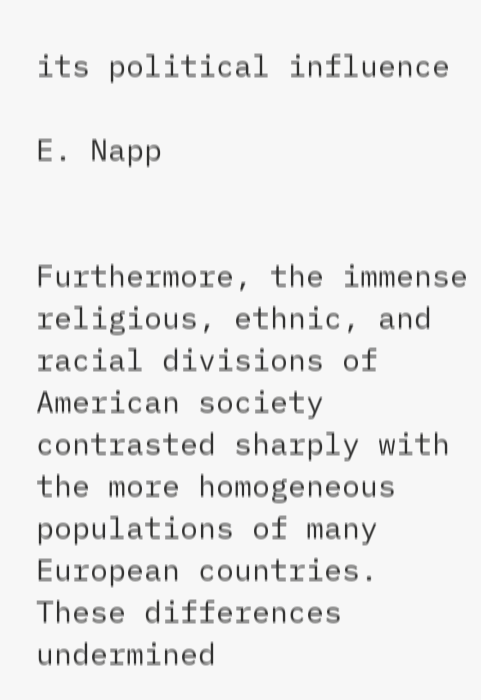its political influence

E. Napp


Furthermore, the immense religious, ethnic, and racial divisions of American society contrasted sharply with the more homogeneous populations of many European countries. These differences undermined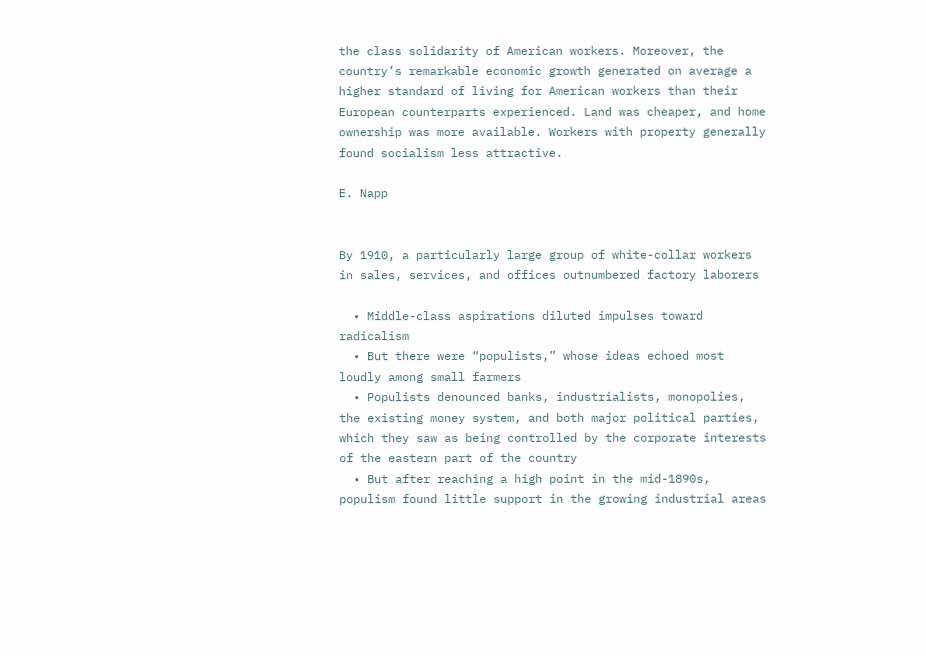the class solidarity of American workers. Moreover, the country’s remarkable economic growth generated on average a higher standard of living for American workers than their European counterparts experienced. Land was cheaper, and home ownership was more available. Workers with property generally found socialism less attractive.

E. Napp


By 1910, a particularly large group of white-collar workers in sales, services, and offices outnumbered factory laborers

  • Middle-class aspirations diluted impulses toward radicalism
  • But there were “populists,” whose ideas echoed most loudly among small farmers
  • Populists denounced banks, industrialists, monopolies, the existing money system, and both major political parties, which they saw as being controlled by the corporate interests of the eastern part of the country
  • But after reaching a high point in the mid-1890s, populism found little support in the growing industrial areas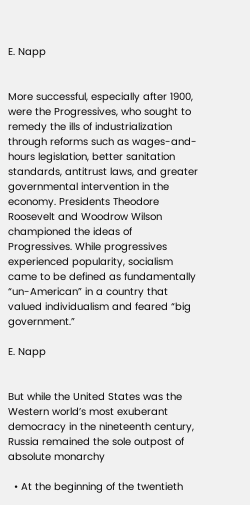E. Napp


More successful, especially after 1900, were the Progressives, who sought to remedy the ills of industrialization through reforms such as wages-and-hours legislation, better sanitation standards, antitrust laws, and greater governmental intervention in the economy. Presidents Theodore Roosevelt and Woodrow Wilson championed the ideas of Progressives. While progressives experienced popularity, socialism came to be defined as fundamentally “un-American” in a country that valued individualism and feared “big government.”

E. Napp


But while the United States was the Western world’s most exuberant democracy in the nineteenth century, Russia remained the sole outpost of absolute monarchy

  • At the beginning of the twentieth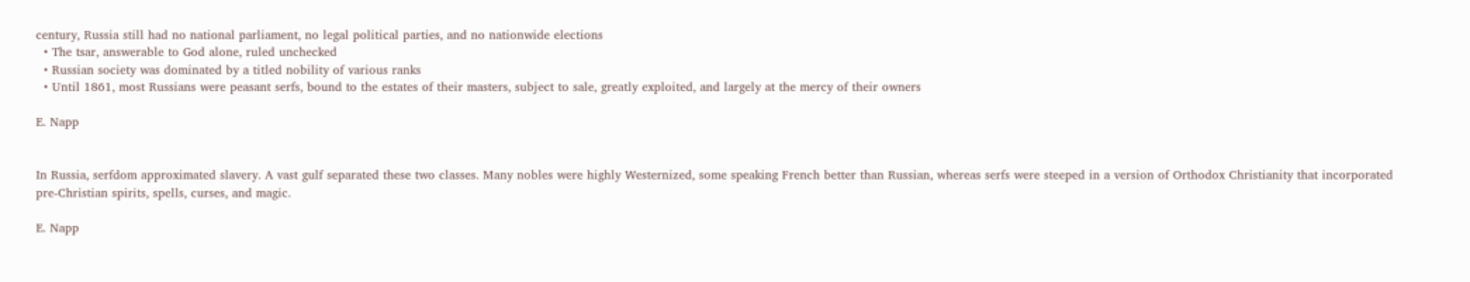century, Russia still had no national parliament, no legal political parties, and no nationwide elections
  • The tsar, answerable to God alone, ruled unchecked
  • Russian society was dominated by a titled nobility of various ranks
  • Until 1861, most Russians were peasant serfs, bound to the estates of their masters, subject to sale, greatly exploited, and largely at the mercy of their owners

E. Napp


In Russia, serfdom approximated slavery. A vast gulf separated these two classes. Many nobles were highly Westernized, some speaking French better than Russian, whereas serfs were steeped in a version of Orthodox Christianity that incorporated pre-Christian spirits, spells, curses, and magic.

E. Napp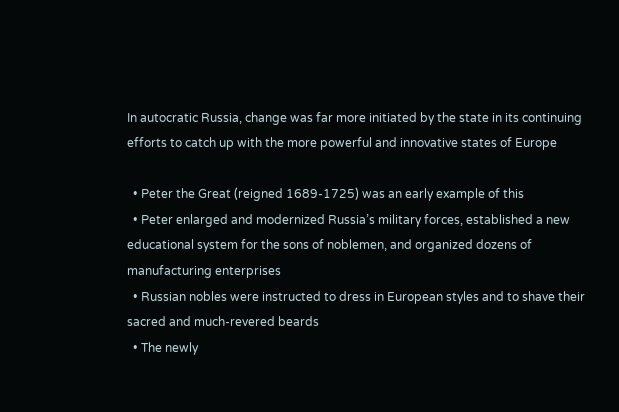In autocratic Russia, change was far more initiated by the state in its continuing efforts to catch up with the more powerful and innovative states of Europe

  • Peter the Great (reigned 1689-1725) was an early example of this
  • Peter enlarged and modernized Russia’s military forces, established a new educational system for the sons of noblemen, and organized dozens of manufacturing enterprises
  • Russian nobles were instructed to dress in European styles and to shave their sacred and much-revered beards
  • The newly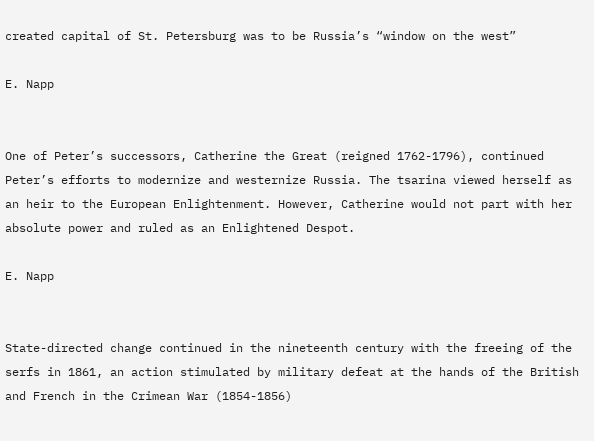created capital of St. Petersburg was to be Russia’s “window on the west”

E. Napp


One of Peter’s successors, Catherine the Great (reigned 1762-1796), continued Peter’s efforts to modernize and westernize Russia. The tsarina viewed herself as an heir to the European Enlightenment. However, Catherine would not part with her absolute power and ruled as an Enlightened Despot.

E. Napp


State-directed change continued in the nineteenth century with the freeing of the serfs in 1861, an action stimulated by military defeat at the hands of the British and French in the Crimean War (1854-1856)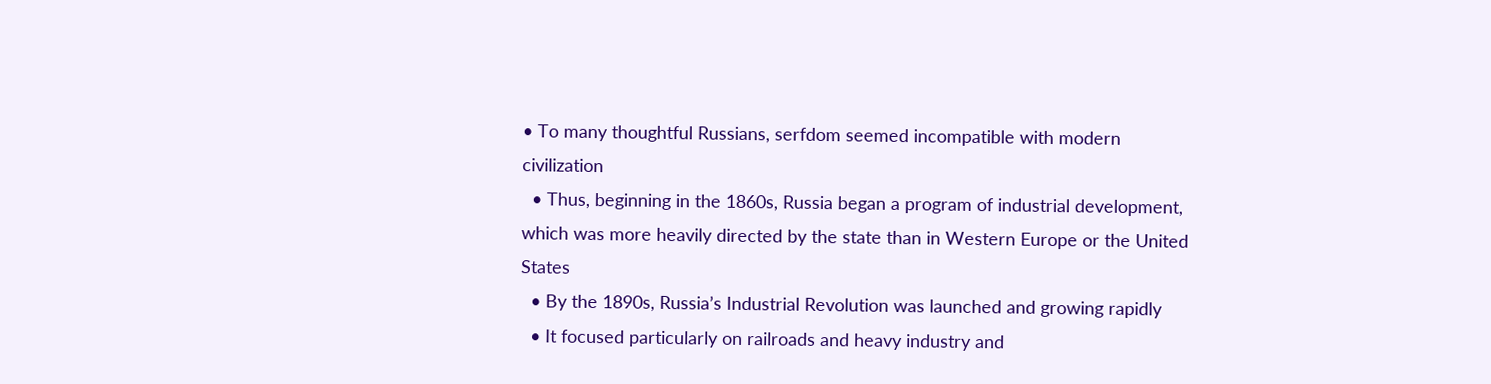• To many thoughtful Russians, serfdom seemed incompatible with modern civilization
  • Thus, beginning in the 1860s, Russia began a program of industrial development, which was more heavily directed by the state than in Western Europe or the United States
  • By the 1890s, Russia’s Industrial Revolution was launched and growing rapidly
  • It focused particularly on railroads and heavy industry and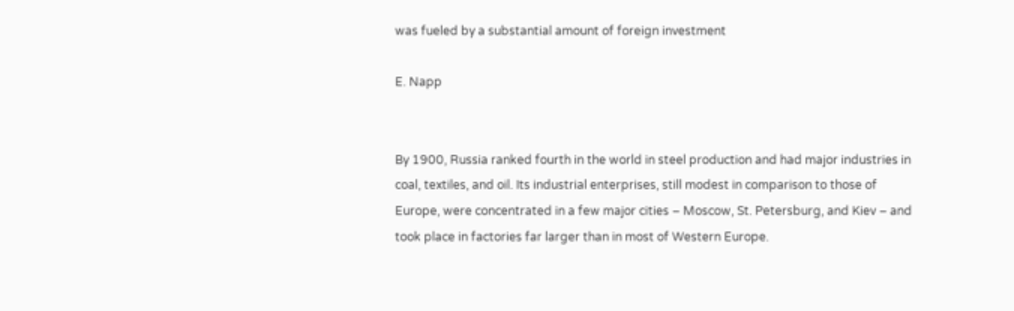was fueled by a substantial amount of foreign investment

E. Napp


By 1900, Russia ranked fourth in the world in steel production and had major industries in coal, textiles, and oil. Its industrial enterprises, still modest in comparison to those of Europe, were concentrated in a few major cities – Moscow, St. Petersburg, and Kiev – and took place in factories far larger than in most of Western Europe.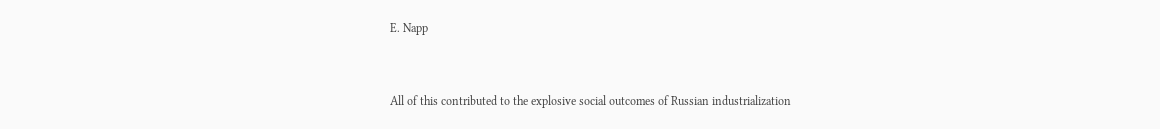E. Napp


All of this contributed to the explosive social outcomes of Russian industrialization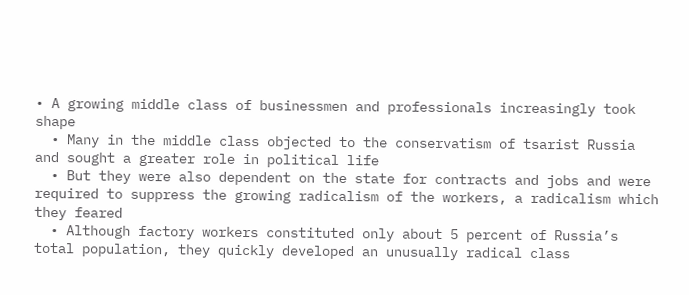• A growing middle class of businessmen and professionals increasingly took shape
  • Many in the middle class objected to the conservatism of tsarist Russia and sought a greater role in political life
  • But they were also dependent on the state for contracts and jobs and were required to suppress the growing radicalism of the workers, a radicalism which they feared
  • Although factory workers constituted only about 5 percent of Russia’s total population, they quickly developed an unusually radical class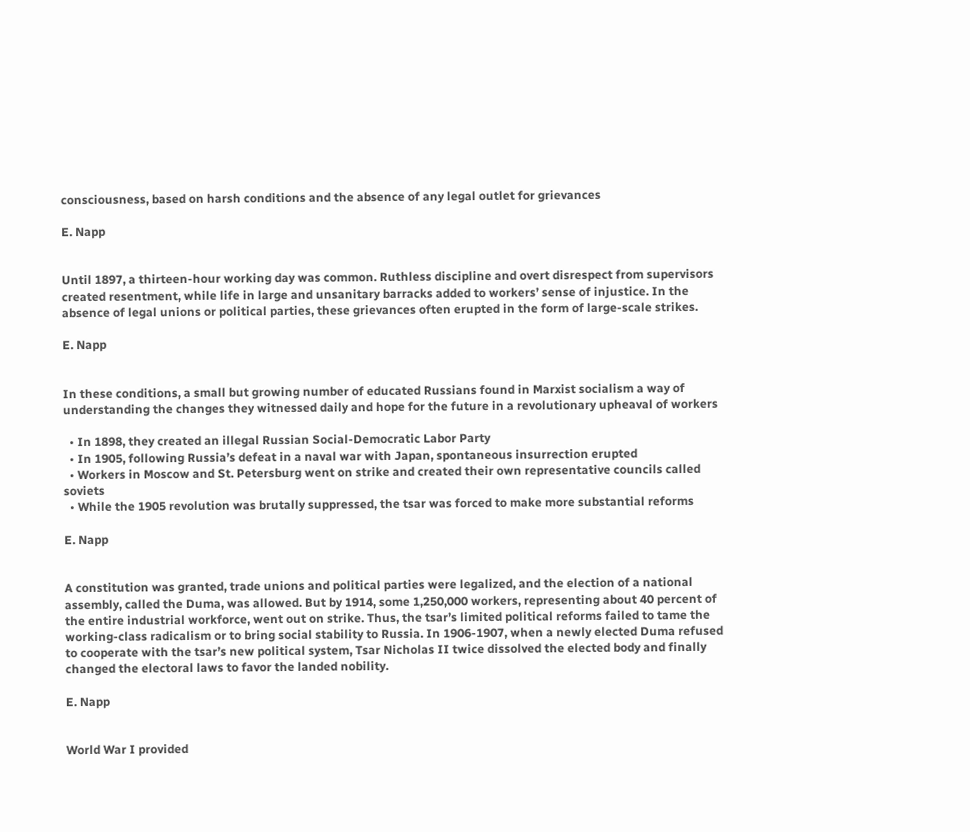consciousness, based on harsh conditions and the absence of any legal outlet for grievances

E. Napp


Until 1897, a thirteen-hour working day was common. Ruthless discipline and overt disrespect from supervisors created resentment, while life in large and unsanitary barracks added to workers’ sense of injustice. In the absence of legal unions or political parties, these grievances often erupted in the form of large-scale strikes.

E. Napp


In these conditions, a small but growing number of educated Russians found in Marxist socialism a way of understanding the changes they witnessed daily and hope for the future in a revolutionary upheaval of workers

  • In 1898, they created an illegal Russian Social-Democratic Labor Party
  • In 1905, following Russia’s defeat in a naval war with Japan, spontaneous insurrection erupted
  • Workers in Moscow and St. Petersburg went on strike and created their own representative councils called soviets
  • While the 1905 revolution was brutally suppressed, the tsar was forced to make more substantial reforms

E. Napp


A constitution was granted, trade unions and political parties were legalized, and the election of a national assembly, called the Duma, was allowed. But by 1914, some 1,250,000 workers, representing about 40 percent of the entire industrial workforce, went out on strike. Thus, the tsar’s limited political reforms failed to tame the working-class radicalism or to bring social stability to Russia. In 1906-1907, when a newly elected Duma refused to cooperate with the tsar’s new political system, Tsar Nicholas II twice dissolved the elected body and finally changed the electoral laws to favor the landed nobility.

E. Napp


World War I provided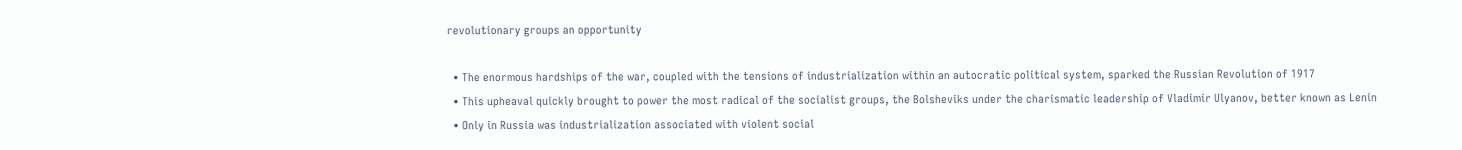revolutionary groups an opportunity

  • The enormous hardships of the war, coupled with the tensions of industrialization within an autocratic political system, sparked the Russian Revolution of 1917
  • This upheaval quickly brought to power the most radical of the socialist groups, the Bolsheviks under the charismatic leadership of Vladimir Ulyanov, better known as Lenin
  • Only in Russia was industrialization associated with violent social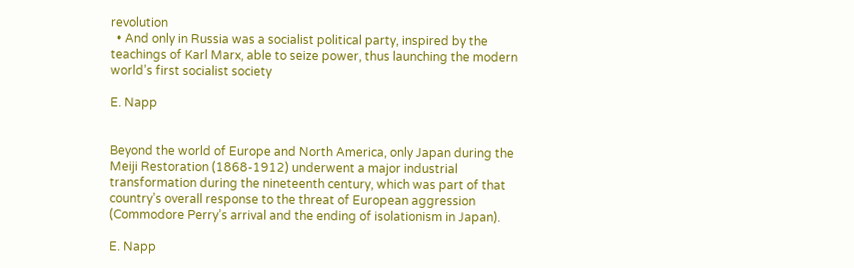revolution
  • And only in Russia was a socialist political party, inspired by the teachings of Karl Marx, able to seize power, thus launching the modern world’s first socialist society

E. Napp


Beyond the world of Europe and North America, only Japan during the Meiji Restoration (1868-1912) underwent a major industrial transformation during the nineteenth century, which was part of that country’s overall response to the threat of European aggression (Commodore Perry’s arrival and the ending of isolationism in Japan).

E. Napp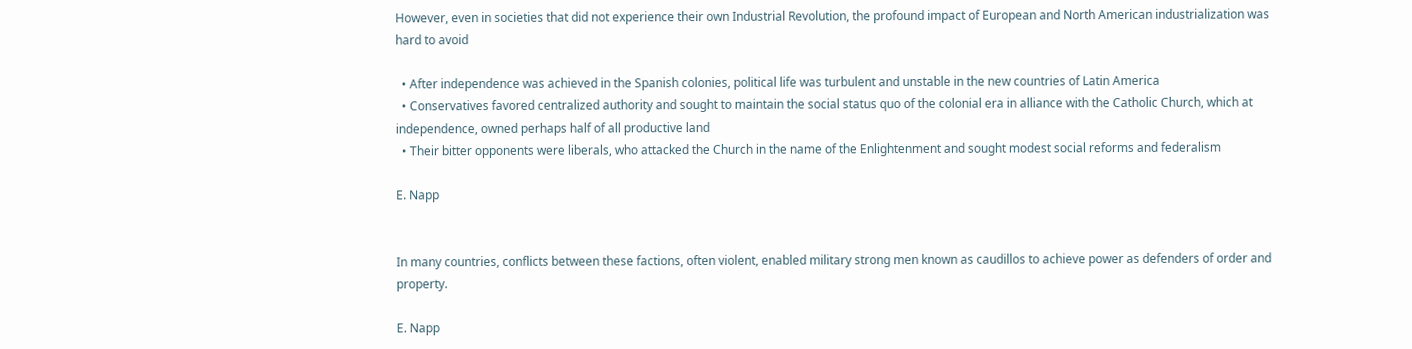However, even in societies that did not experience their own Industrial Revolution, the profound impact of European and North American industrialization was hard to avoid

  • After independence was achieved in the Spanish colonies, political life was turbulent and unstable in the new countries of Latin America
  • Conservatives favored centralized authority and sought to maintain the social status quo of the colonial era in alliance with the Catholic Church, which at independence, owned perhaps half of all productive land
  • Their bitter opponents were liberals, who attacked the Church in the name of the Enlightenment and sought modest social reforms and federalism

E. Napp


In many countries, conflicts between these factions, often violent, enabled military strong men known as caudillos to achieve power as defenders of order and property.

E. Napp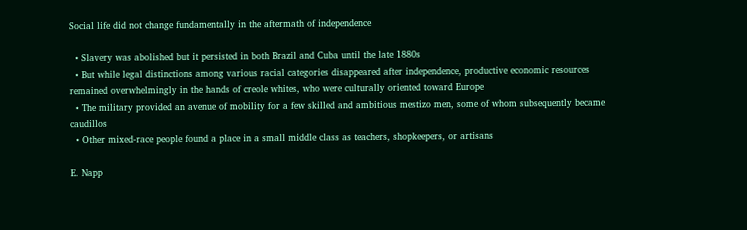Social life did not change fundamentally in the aftermath of independence

  • Slavery was abolished but it persisted in both Brazil and Cuba until the late 1880s
  • But while legal distinctions among various racial categories disappeared after independence, productive economic resources remained overwhelmingly in the hands of creole whites, who were culturally oriented toward Europe
  • The military provided an avenue of mobility for a few skilled and ambitious mestizo men, some of whom subsequently became caudillos
  • Other mixed-race people found a place in a small middle class as teachers, shopkeepers, or artisans

E. Napp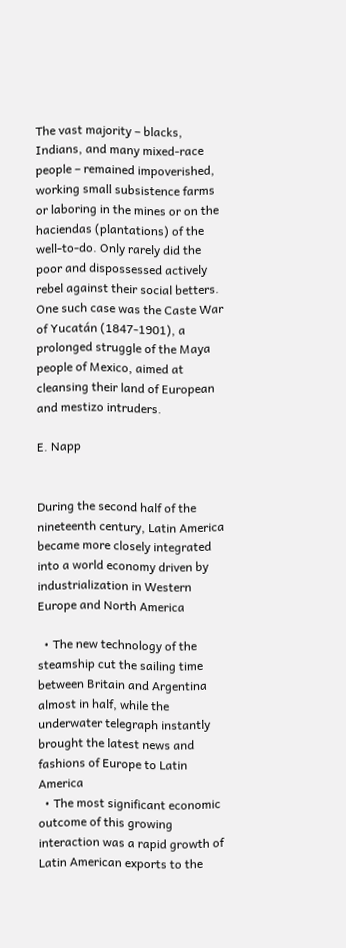The vast majority – blacks, Indians, and many mixed-race people – remained impoverished, working small subsistence farms or laboring in the mines or on the haciendas (plantations) of the well-to-do. Only rarely did the poor and dispossessed actively rebel against their social betters. One such case was the Caste War of Yucatán (1847-1901), a prolonged struggle of the Maya people of Mexico, aimed at cleansing their land of European and mestizo intruders.

E. Napp


During the second half of the nineteenth century, Latin America became more closely integrated into a world economy driven by industrialization in Western Europe and North America

  • The new technology of the steamship cut the sailing time between Britain and Argentina almost in half, while the underwater telegraph instantly brought the latest news and fashions of Europe to Latin America
  • The most significant economic outcome of this growing interaction was a rapid growth of Latin American exports to the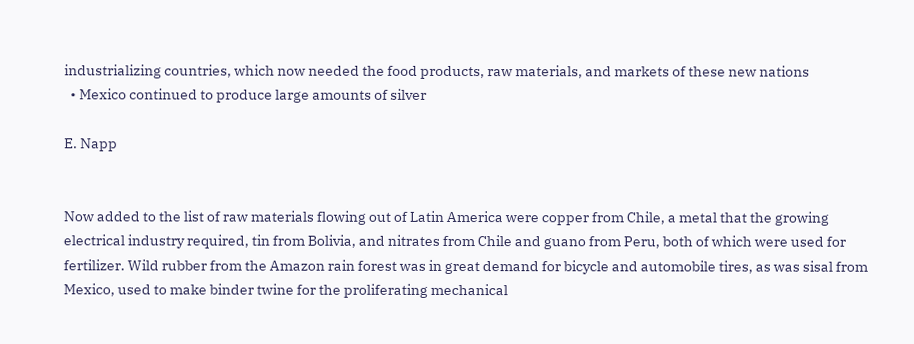industrializing countries, which now needed the food products, raw materials, and markets of these new nations
  • Mexico continued to produce large amounts of silver

E. Napp


Now added to the list of raw materials flowing out of Latin America were copper from Chile, a metal that the growing electrical industry required, tin from Bolivia, and nitrates from Chile and guano from Peru, both of which were used for fertilizer. Wild rubber from the Amazon rain forest was in great demand for bicycle and automobile tires, as was sisal from Mexico, used to make binder twine for the proliferating mechanical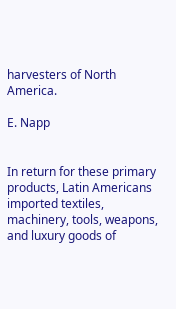harvesters of North America.

E. Napp


In return for these primary products, Latin Americans imported textiles, machinery, tools, weapons, and luxury goods of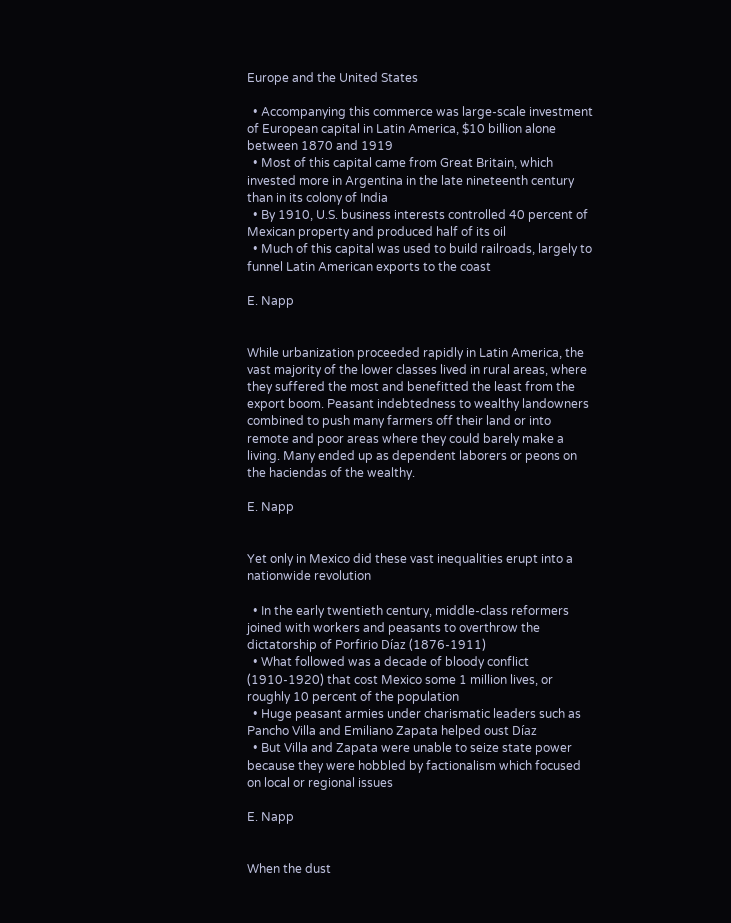Europe and the United States

  • Accompanying this commerce was large-scale investment of European capital in Latin America, $10 billion alone between 1870 and 1919
  • Most of this capital came from Great Britain, which invested more in Argentina in the late nineteenth century than in its colony of India
  • By 1910, U.S. business interests controlled 40 percent of Mexican property and produced half of its oil
  • Much of this capital was used to build railroads, largely to funnel Latin American exports to the coast

E. Napp


While urbanization proceeded rapidly in Latin America, the vast majority of the lower classes lived in rural areas, where they suffered the most and benefitted the least from the export boom. Peasant indebtedness to wealthy landowners combined to push many farmers off their land or into remote and poor areas where they could barely make a living. Many ended up as dependent laborers or peons on the haciendas of the wealthy.

E. Napp


Yet only in Mexico did these vast inequalities erupt into a nationwide revolution

  • In the early twentieth century, middle-class reformers joined with workers and peasants to overthrow the dictatorship of Porfirio Díaz (1876-1911)
  • What followed was a decade of bloody conflict (1910-1920) that cost Mexico some 1 million lives, or roughly 10 percent of the population
  • Huge peasant armies under charismatic leaders such as Pancho Villa and Emiliano Zapata helped oust Díaz
  • But Villa and Zapata were unable to seize state power because they were hobbled by factionalism which focused on local or regional issues

E. Napp


When the dust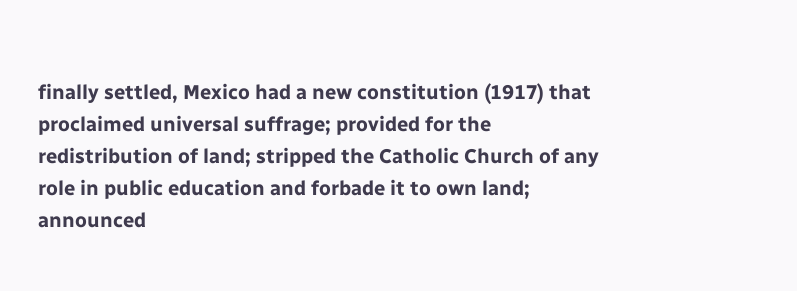finally settled, Mexico had a new constitution (1917) that proclaimed universal suffrage; provided for the redistribution of land; stripped the Catholic Church of any role in public education and forbade it to own land; announced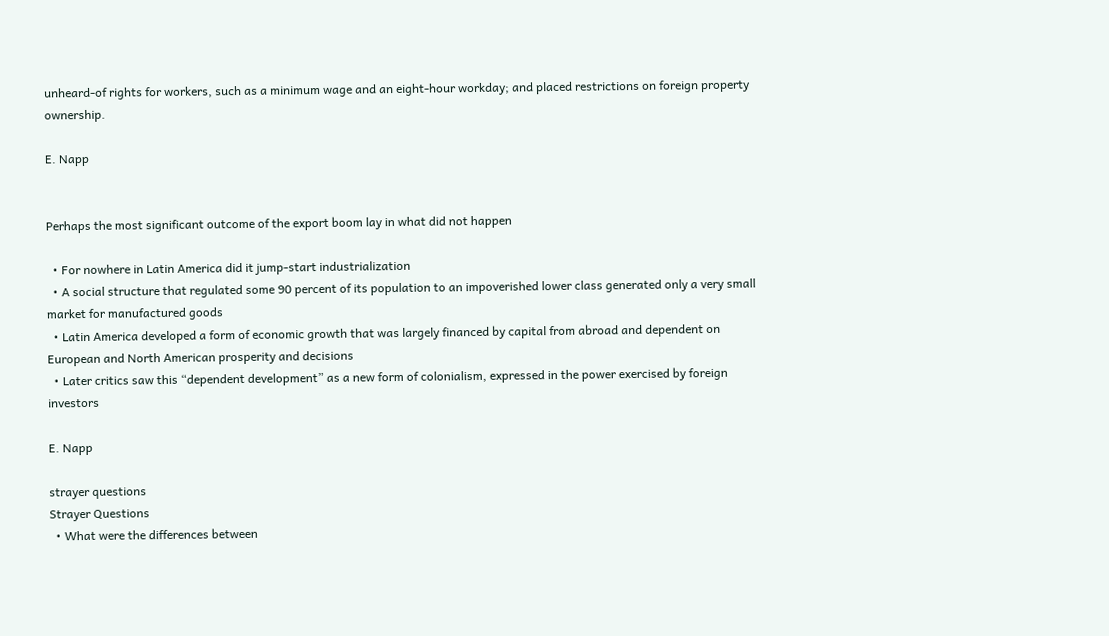unheard-of rights for workers, such as a minimum wage and an eight-hour workday; and placed restrictions on foreign property ownership.

E. Napp


Perhaps the most significant outcome of the export boom lay in what did not happen

  • For nowhere in Latin America did it jump-start industrialization
  • A social structure that regulated some 90 percent of its population to an impoverished lower class generated only a very small market for manufactured goods
  • Latin America developed a form of economic growth that was largely financed by capital from abroad and dependent on European and North American prosperity and decisions
  • Later critics saw this “dependent development” as a new form of colonialism, expressed in the power exercised by foreign investors

E. Napp

strayer questions
Strayer Questions
  • What were the differences between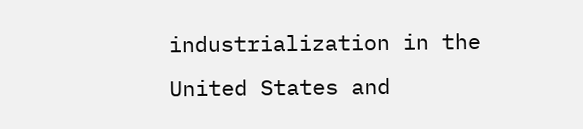industrialization in the United States and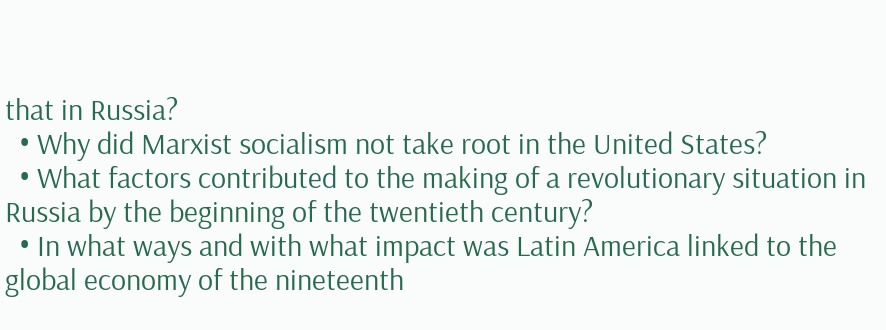that in Russia?
  • Why did Marxist socialism not take root in the United States?
  • What factors contributed to the making of a revolutionary situation in Russia by the beginning of the twentieth century?
  • In what ways and with what impact was Latin America linked to the global economy of the nineteenth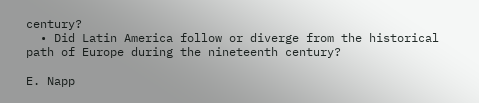century?
  • Did Latin America follow or diverge from the historical path of Europe during the nineteenth century?

E. Napp